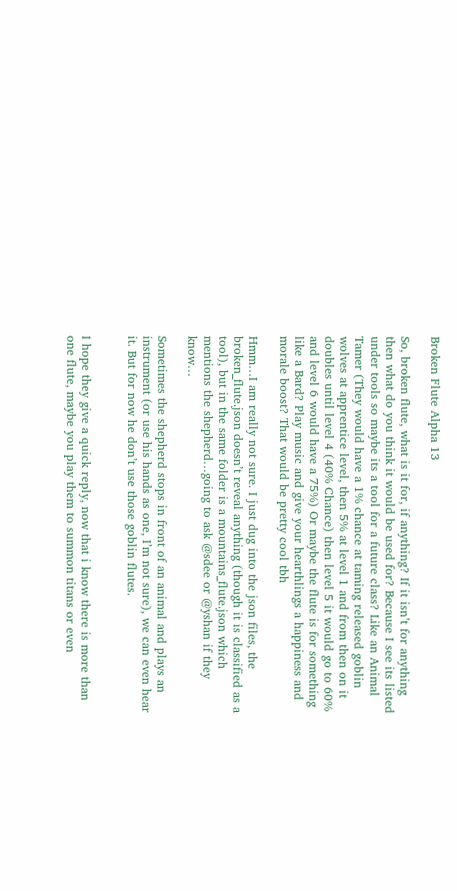Broken Flute Alpha 13

So, broken flute, what is it for, if anything? If it isn’t for anything then what do you think it would be used for? Because I see its listed under tools so maybe its a tool for a future class? Like an Animal Tamer (They would have a 1% chance at taming released goblin wolves at apprentice level, then 5% at level 1 and from then on it doubles until level 4 (40% Chance) then level 5 it would go to 60% and level 6 would have a 75%) Or maybe the flute is for something like a Bard? Play music and give your hearthlings a happiness and morale boost? That would be pretty cool tbh

Hmm…I am really not sure. I just dug into the json files, the broken_flute.json doesn’t reveal anything (though it is classified as a tool), but in the same folder is a mountains_flute.json which mentions the shepherd…going to ask @sdee or @yshan if they know…

Sometimes the shepherd stops in front of an animal and plays an instrument (or use his hands as one, I’m not sure), we can even hear it. But for now he don’t use those goblin flutes.


I hope they give a quick reply, now that i know there is more than one flute, maybe you play them to summon titans or even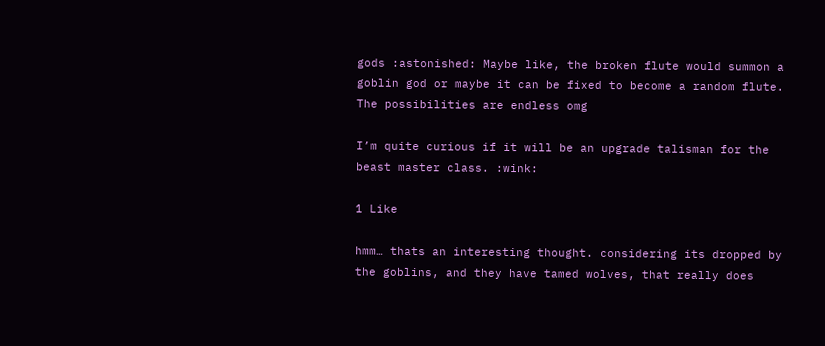gods :astonished: Maybe like, the broken flute would summon a goblin god or maybe it can be fixed to become a random flute. The possibilities are endless omg

I’m quite curious if it will be an upgrade talisman for the beast master class. :wink:

1 Like

hmm… thats an interesting thought. considering its dropped by the goblins, and they have tamed wolves, that really does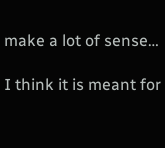make a lot of sense…

I think it is meant for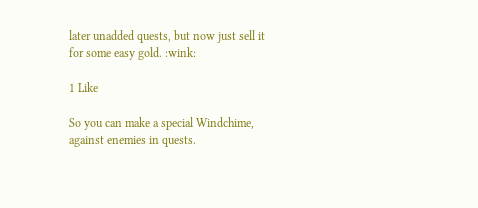later unadded quests, but now just sell it for some easy gold. :wink:

1 Like

So you can make a special Windchime, against enemies in quests.